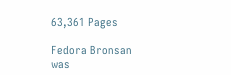63,361 Pages

Fedora Bronsan was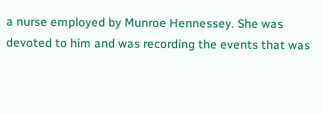a nurse employed by Munroe Hennessey. She was devoted to him and was recording the events that was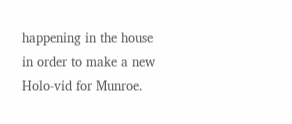happening in the house in order to make a new Holo-vid for Munroe.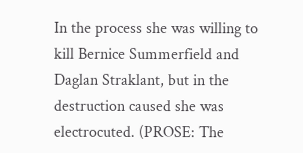In the process she was willing to kill Bernice Summerfield and Daglan Straklant, but in the destruction caused she was electrocuted. (PROSE: The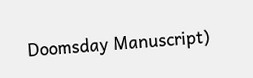Doomsday Manuscript)